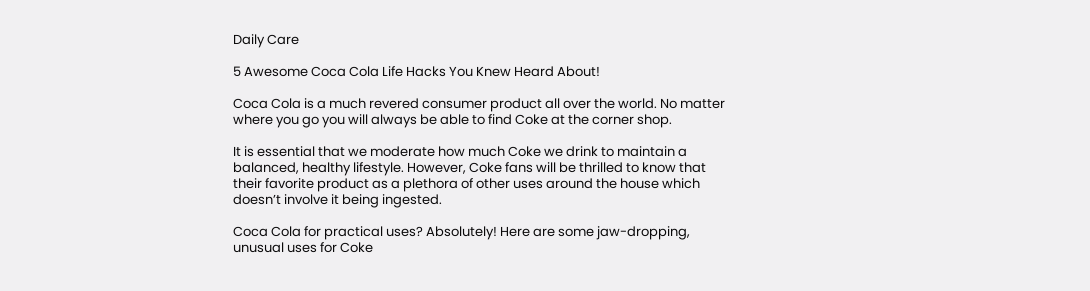Daily Care

5 Awesome Coca Cola Life Hacks You Knew Heard About!

Coca Cola is a much revered consumer product all over the world. No matter where you go you will always be able to find Coke at the corner shop.

It is essential that we moderate how much Coke we drink to maintain a balanced, healthy lifestyle. However, Coke fans will be thrilled to know that their favorite product as a plethora of other uses around the house which doesn’t involve it being ingested.

Coca Cola for practical uses? Absolutely! Here are some jaw-dropping, unusual uses for Coke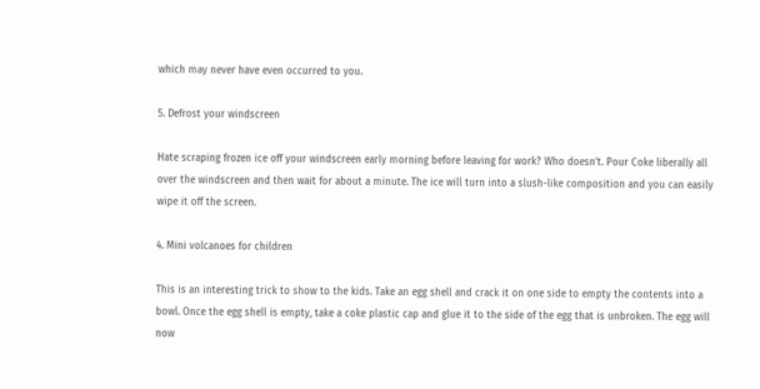which may never have even occurred to you.

5. Defrost your windscreen

Hate scraping frozen ice off your windscreen early morning before leaving for work? Who doesn’t. Pour Coke liberally all over the windscreen and then wait for about a minute. The ice will turn into a slush-like composition and you can easily wipe it off the screen.

4. Mini volcanoes for children

This is an interesting trick to show to the kids. Take an egg shell and crack it on one side to empty the contents into a bowl. Once the egg shell is empty, take a coke plastic cap and glue it to the side of the egg that is unbroken. The egg will now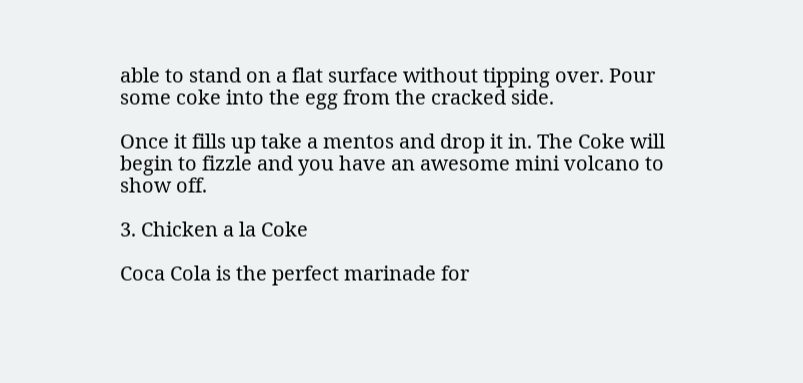able to stand on a flat surface without tipping over. Pour some coke into the egg from the cracked side.

Once it fills up take a mentos and drop it in. The Coke will begin to fizzle and you have an awesome mini volcano to show off.

3. Chicken a la Coke

Coca Cola is the perfect marinade for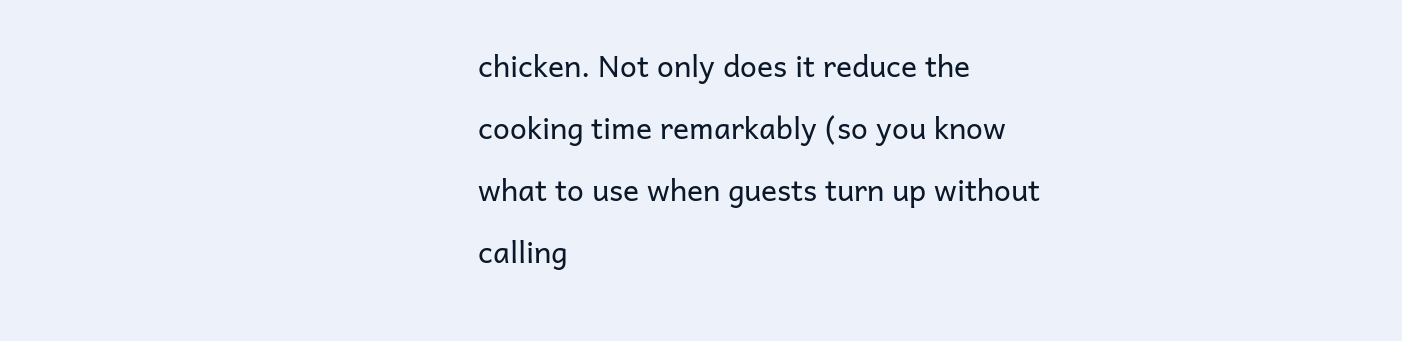chicken. Not only does it reduce the cooking time remarkably (so you know what to use when guests turn up without calling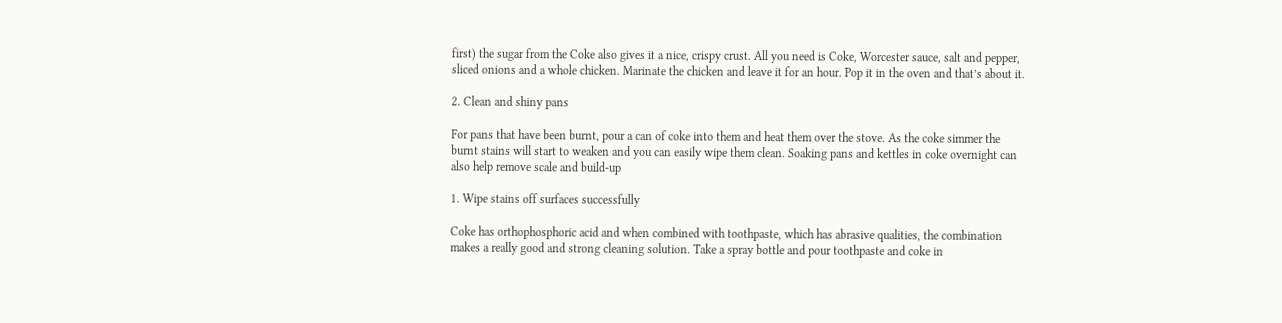first) the sugar from the Coke also gives it a nice, crispy crust. All you need is Coke, Worcester sauce, salt and pepper, sliced onions and a whole chicken. Marinate the chicken and leave it for an hour. Pop it in the oven and that’s about it.

2. Clean and shiny pans

For pans that have been burnt, pour a can of coke into them and heat them over the stove. As the coke simmer the burnt stains will start to weaken and you can easily wipe them clean. Soaking pans and kettles in coke overnight can also help remove scale and build-up

1. Wipe stains off surfaces successfully

Coke has orthophosphoric acid and when combined with toothpaste, which has abrasive qualities, the combination makes a really good and strong cleaning solution. Take a spray bottle and pour toothpaste and coke in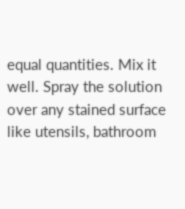equal quantities. Mix it well. Spray the solution over any stained surface like utensils, bathroom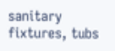sanitary fixtures, tubs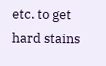etc. to get hard stains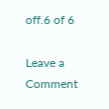off.6 of 6

Leave a Comment